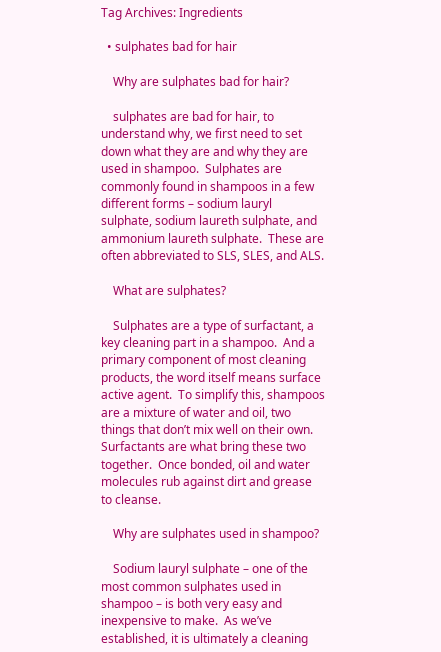Tag Archives: Ingredients

  • sulphates bad for hair

    Why are sulphates bad for hair?

    sulphates are bad for hair, to understand why, we first need to set down what they are and why they are used in shampoo.  Sulphates are commonly found in shampoos in a few different forms – sodium lauryl sulphate, sodium laureth sulphate, and ammonium laureth sulphate.  These are often abbreviated to SLS, SLES, and ALS.

    What are sulphates?

    Sulphates are a type of surfactant, a key cleaning part in a shampoo.  And a primary component of most cleaning products, the word itself means surface active agent.  To simplify this, shampoos are a mixture of water and oil, two things that don’t mix well on their own.  Surfactants are what bring these two together.  Once bonded, oil and water molecules rub against dirt and grease to cleanse.

    Why are sulphates used in shampoo?

    Sodium lauryl sulphate – one of the most common sulphates used in shampoo – is both very easy and inexpensive to make.  As we’ve established, it is ultimately a cleaning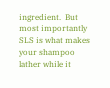ingredient.  But most importantly SLS is what makes your shampoo lather while it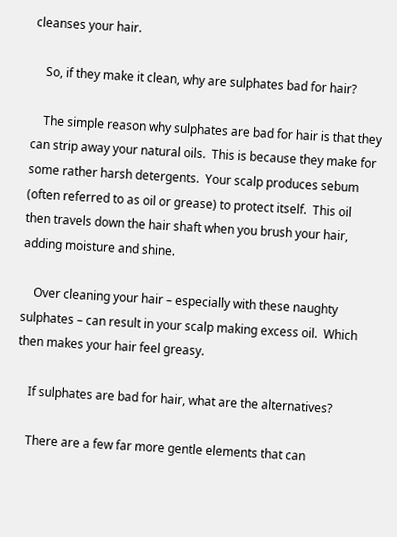cleanses your hair.

    So, if they make it clean, why are sulphates bad for hair?

    The simple reason why sulphates are bad for hair is that they can strip away your natural oils.  This is because they make for some rather harsh detergents.  Your scalp produces sebum (often referred to as oil or grease) to protect itself.  This oil then travels down the hair shaft when you brush your hair, adding moisture and shine.

    Over cleaning your hair – especially with these naughty sulphates – can result in your scalp making excess oil.  Which then makes your hair feel greasy.

    If sulphates are bad for hair, what are the alternatives?

    There are a few far more gentle elements that can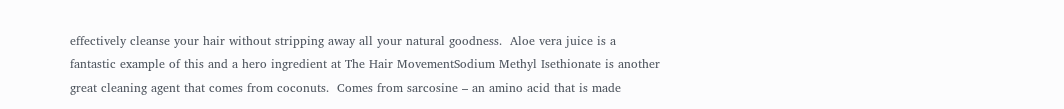effectively cleanse your hair without stripping away all your natural goodness.  Aloe vera juice is a fantastic example of this and a hero ingredient at The Hair MovementSodium Methyl Isethionate is another great cleaning agent that comes from coconuts.  Comes from sarcosine – an amino acid that is made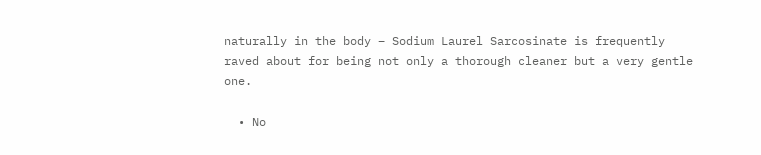naturally in the body – Sodium Laurel Sarcosinate is frequently raved about for being not only a thorough cleaner but a very gentle one.

  • No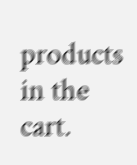products in the cart.